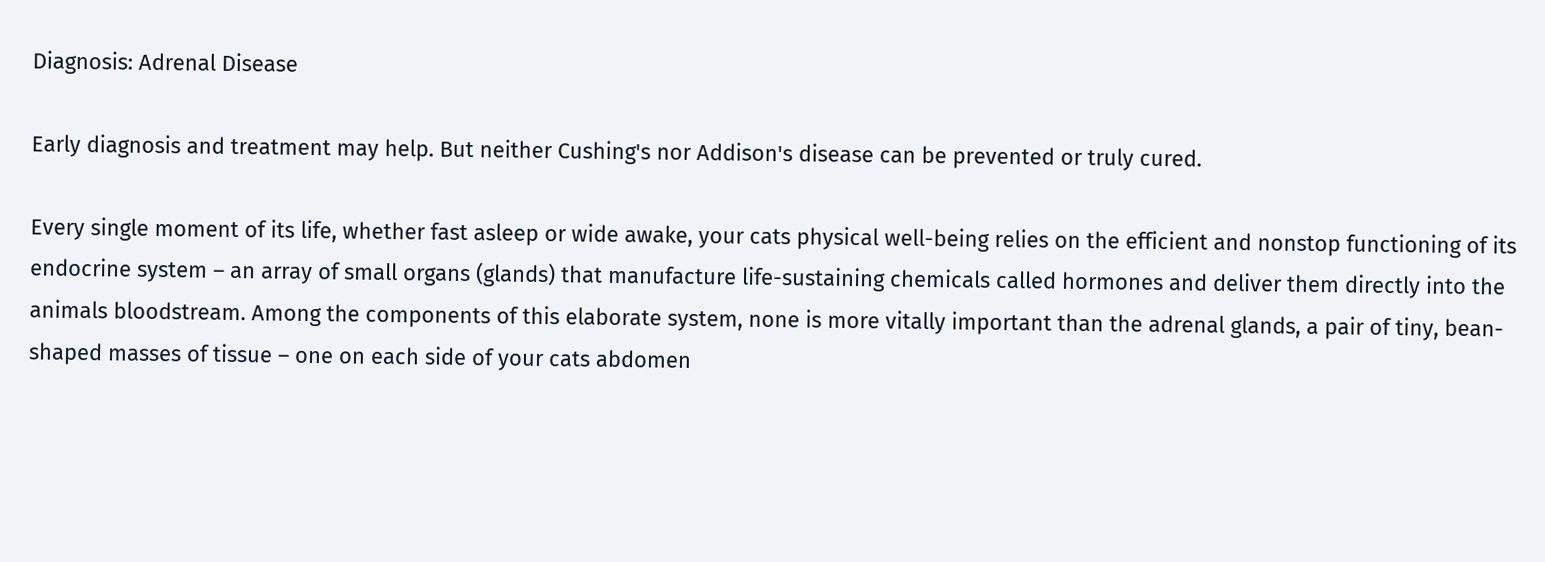Diagnosis: Adrenal Disease

Early diagnosis and treatment may help. But neither Cushing's nor Addison's disease can be prevented or truly cured.

Every single moment of its life, whether fast asleep or wide awake, your cats physical well-being relies on the efficient and nonstop functioning of its endocrine system – an array of small organs (glands) that manufacture life-sustaining chemicals called hormones and deliver them directly into the animals bloodstream. Among the components of this elaborate system, none is more vitally important than the adrenal glands, a pair of tiny, bean-shaped masses of tissue – one on each side of your cats abdomen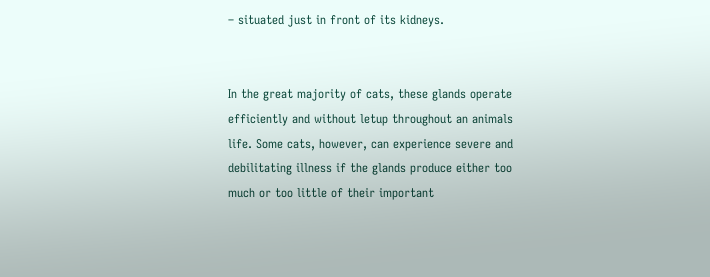– situated just in front of its kidneys.


In the great majority of cats, these glands operate efficiently and without letup throughout an animals life. Some cats, however, can experience severe and debilitating illness if the glands produce either too much or too little of their important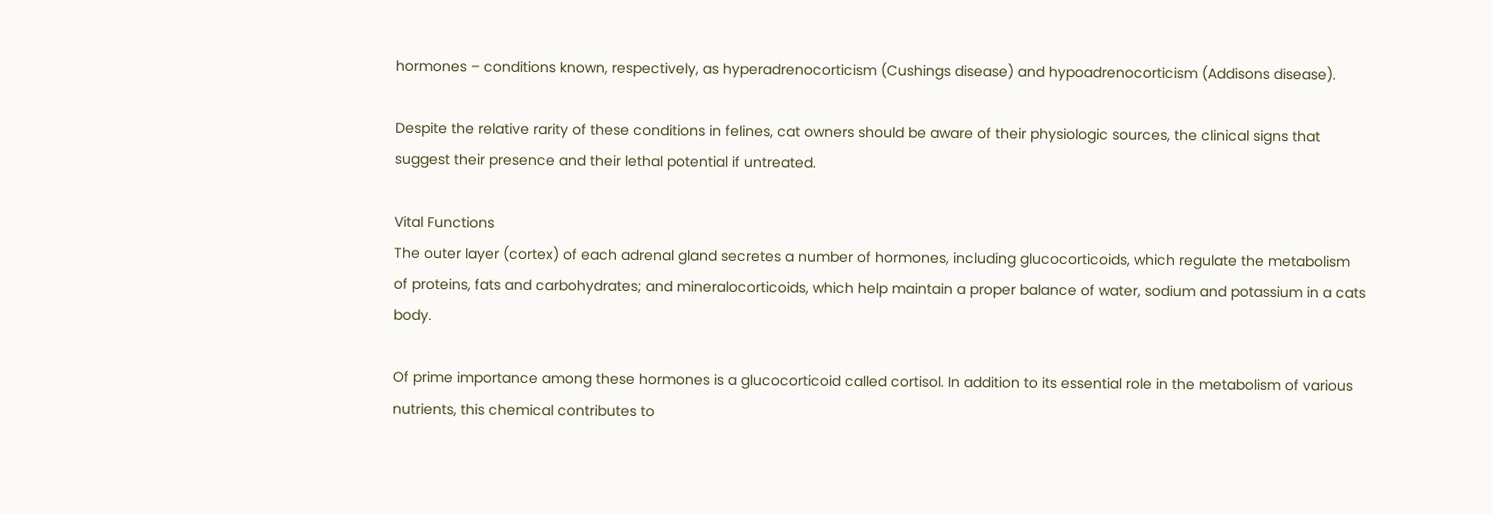hormones – conditions known, respectively, as hyperadrenocorticism (Cushings disease) and hypoadrenocorticism (Addisons disease).

Despite the relative rarity of these conditions in felines, cat owners should be aware of their physiologic sources, the clinical signs that suggest their presence and their lethal potential if untreated.

Vital Functions
The outer layer (cortex) of each adrenal gland secretes a number of hormones, including glucocorticoids, which regulate the metabolism of proteins, fats and carbohydrates; and mineralocorticoids, which help maintain a proper balance of water, sodium and potassium in a cats body.

Of prime importance among these hormones is a glucocorticoid called cortisol. In addition to its essential role in the metabolism of various nutrients, this chemical contributes to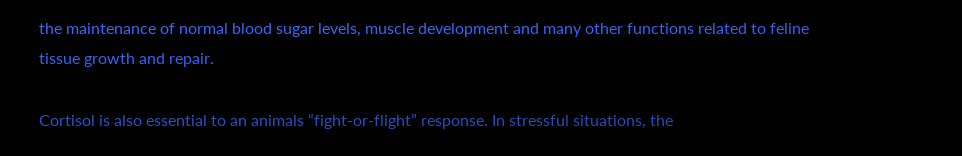the maintenance of normal blood sugar levels, muscle development and many other functions related to feline tissue growth and repair.

Cortisol is also essential to an animals “fight-or-flight” response. In stressful situations, the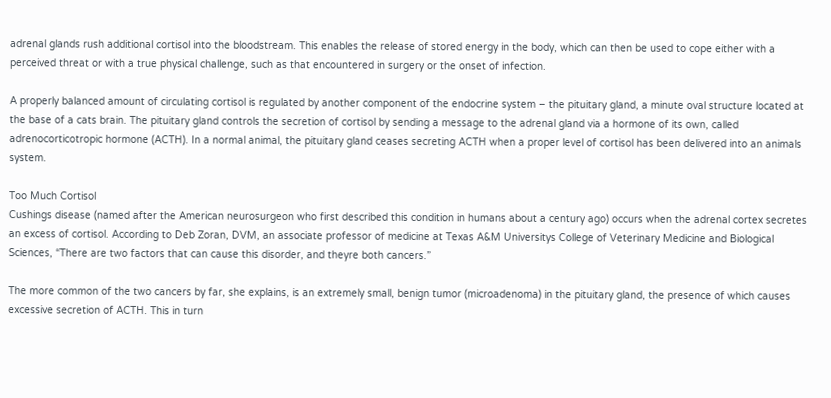adrenal glands rush additional cortisol into the bloodstream. This enables the release of stored energy in the body, which can then be used to cope either with a perceived threat or with a true physical challenge, such as that encountered in surgery or the onset of infection.

A properly balanced amount of circulating cortisol is regulated by another component of the endocrine system – the pituitary gland, a minute oval structure located at the base of a cats brain. The pituitary gland controls the secretion of cortisol by sending a message to the adrenal gland via a hormone of its own, called adrenocorticotropic hormone (ACTH). In a normal animal, the pituitary gland ceases secreting ACTH when a proper level of cortisol has been delivered into an animals system.

Too Much Cortisol
Cushings disease (named after the American neurosurgeon who first described this condition in humans about a century ago) occurs when the adrenal cortex secretes an excess of cortisol. According to Deb Zoran, DVM, an associate professor of medicine at Texas A&M Universitys College of Veterinary Medicine and Biological Sciences, “There are two factors that can cause this disorder, and theyre both cancers.”

The more common of the two cancers by far, she explains, is an extremely small, benign tumor (microadenoma) in the pituitary gland, the presence of which causes excessive secretion of ACTH. This in turn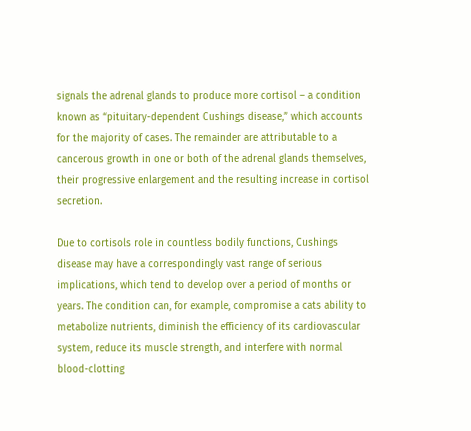signals the adrenal glands to produce more cortisol – a condition known as “pituitary-dependent Cushings disease,” which accounts for the majority of cases. The remainder are attributable to a cancerous growth in one or both of the adrenal glands themselves, their progressive enlargement and the resulting increase in cortisol secretion.

Due to cortisols role in countless bodily functions, Cushings disease may have a correspondingly vast range of serious implications, which tend to develop over a period of months or years. The condition can, for example, compromise a cats ability to metabolize nutrients, diminish the efficiency of its cardiovascular system, reduce its muscle strength, and interfere with normal blood-clotting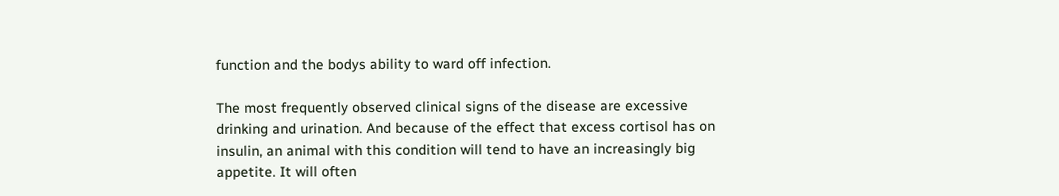function and the bodys ability to ward off infection.

The most frequently observed clinical signs of the disease are excessive drinking and urination. And because of the effect that excess cortisol has on insulin, an animal with this condition will tend to have an increasingly big appetite. It will often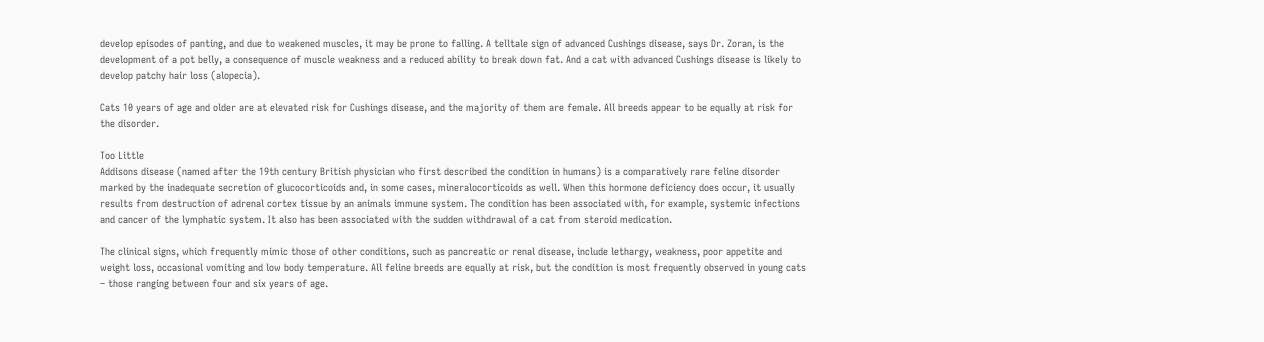develop episodes of panting, and due to weakened muscles, it may be prone to falling. A telltale sign of advanced Cushings disease, says Dr. Zoran, is the development of a pot belly, a consequence of muscle weakness and a reduced ability to break down fat. And a cat with advanced Cushings disease is likely to develop patchy hair loss (alopecia).

Cats 10 years of age and older are at elevated risk for Cushings disease, and the majority of them are female. All breeds appear to be equally at risk for the disorder.

Too Little
Addisons disease (named after the 19th century British physician who first described the condition in humans) is a comparatively rare feline disorder marked by the inadequate secretion of glucocorticoids and, in some cases, mineralocorticoids as well. When this hormone deficiency does occur, it usually results from destruction of adrenal cortex tissue by an animals immune system. The condition has been associated with, for example, systemic infections and cancer of the lymphatic system. It also has been associated with the sudden withdrawal of a cat from steroid medication.

The clinical signs, which frequently mimic those of other conditions, such as pancreatic or renal disease, include lethargy, weakness, poor appetite and weight loss, occasional vomiting and low body temperature. All feline breeds are equally at risk, but the condition is most frequently observed in young cats – those ranging between four and six years of age.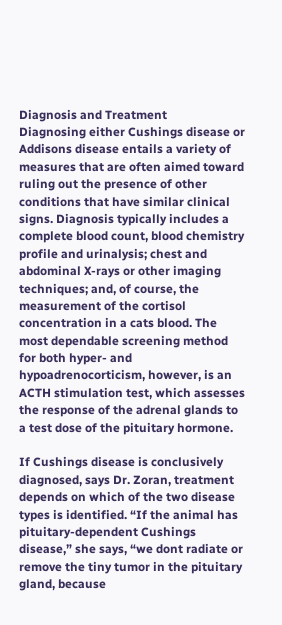Diagnosis and Treatment
Diagnosing either Cushings disease or Addisons disease entails a variety of measures that are often aimed toward ruling out the presence of other conditions that have similar clinical signs. Diagnosis typically includes a complete blood count, blood chemistry profile and urinalysis; chest and abdominal X-rays or other imaging techniques; and, of course, the measurement of the cortisol concentration in a cats blood. The most dependable screening method for both hyper- and hypoadrenocorticism, however, is an ACTH stimulation test, which assesses the response of the adrenal glands to a test dose of the pituitary hormone.

If Cushings disease is conclusively diagnosed, says Dr. Zoran, treatment depends on which of the two disease types is identified. “If the animal has pituitary-dependent Cushings disease,” she says, “we dont radiate or remove the tiny tumor in the pituitary gland, because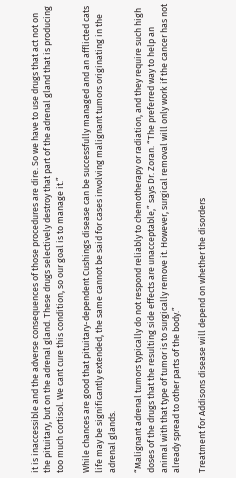it is inaccessible and the adverse consequences of those procedures are dire. So we have to use drugs that act not on the pituitary, but on the adrenal gland. These drugs selectively destroy that part of the adrenal gland that is producing too much cortisol. We cant cure this condition, so our goal is to manage it.”

While chances are good that pituitary-dependent Cushings disease can be successfully managed and an afflicted cats life may be significantly extended, the same cannot be said for cases involving malignant tumors originating in the adrenal glands.

“Malignant adrenal tumors typically do not respond reliably to chemotherapy or radiation, and they require such high doses of the drugs that the resulting side effects are unacceptable,” says Dr. Zoran. “The preferred way to help an animal with that type of tumor is to surgically remove it. However, surgical removal will only work if the cancer has not already spread to other parts of the body.”

Treatment for Addisons disease will depend on whether the disorders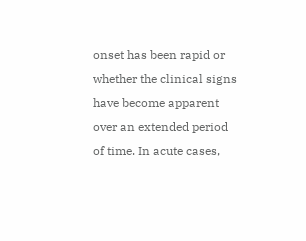onset has been rapid or whether the clinical signs have become apparent over an extended period of time. In acute cases,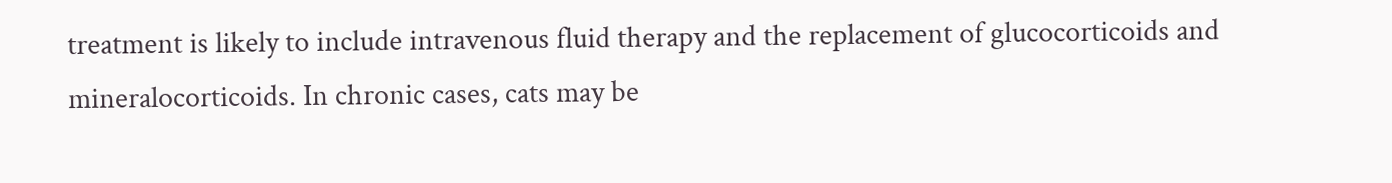treatment is likely to include intravenous fluid therapy and the replacement of glucocorticoids and mineralocorticoids. In chronic cases, cats may be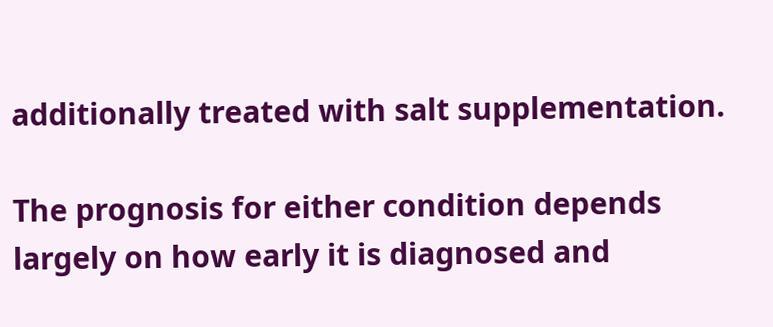additionally treated with salt supplementation.

The prognosis for either condition depends largely on how early it is diagnosed and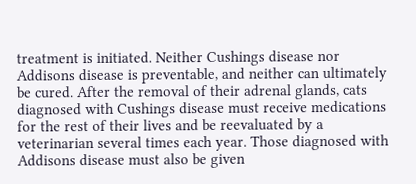treatment is initiated. Neither Cushings disease nor Addisons disease is preventable, and neither can ultimately be cured. After the removal of their adrenal glands, cats diagnosed with Cushings disease must receive medications for the rest of their lives and be reevaluated by a veterinarian several times each year. Those diagnosed with Addisons disease must also be given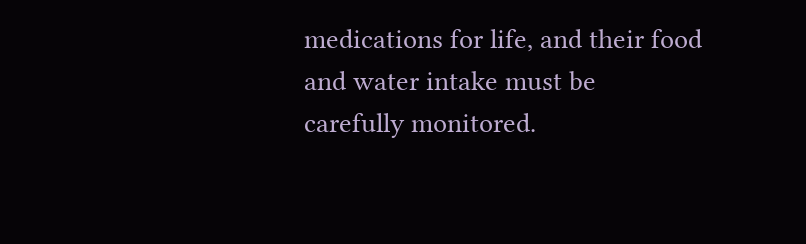medications for life, and their food and water intake must be carefully monitored.